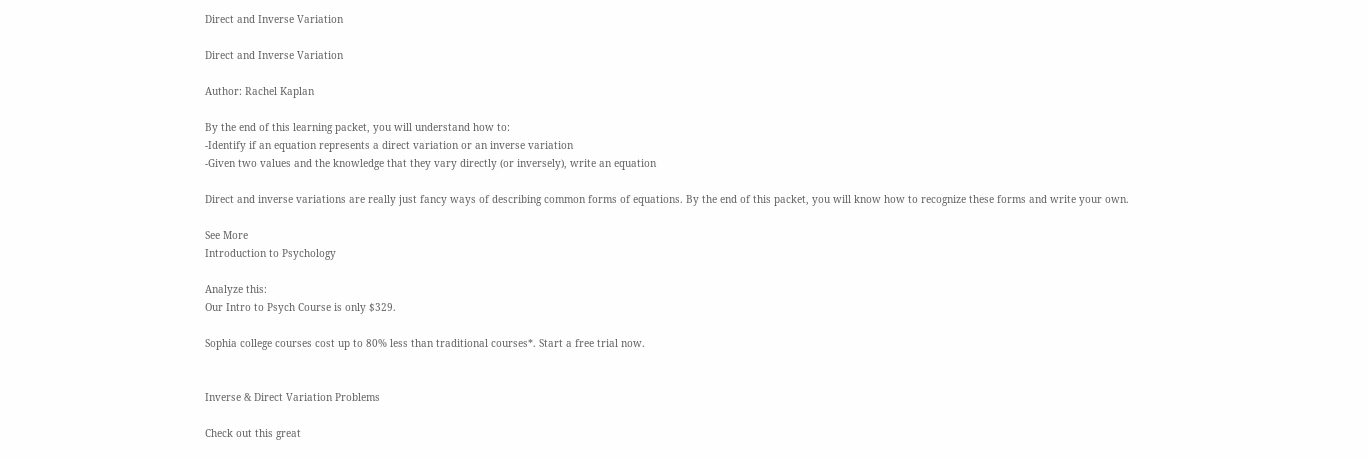Direct and Inverse Variation

Direct and Inverse Variation

Author: Rachel Kaplan

By the end of this learning packet, you will understand how to:
-Identify if an equation represents a direct variation or an inverse variation
-Given two values and the knowledge that they vary directly (or inversely), write an equation

Direct and inverse variations are really just fancy ways of describing common forms of equations. By the end of this packet, you will know how to recognize these forms and write your own.

See More
Introduction to Psychology

Analyze this:
Our Intro to Psych Course is only $329.

Sophia college courses cost up to 80% less than traditional courses*. Start a free trial now.


Inverse & Direct Variation Problems

Check out this great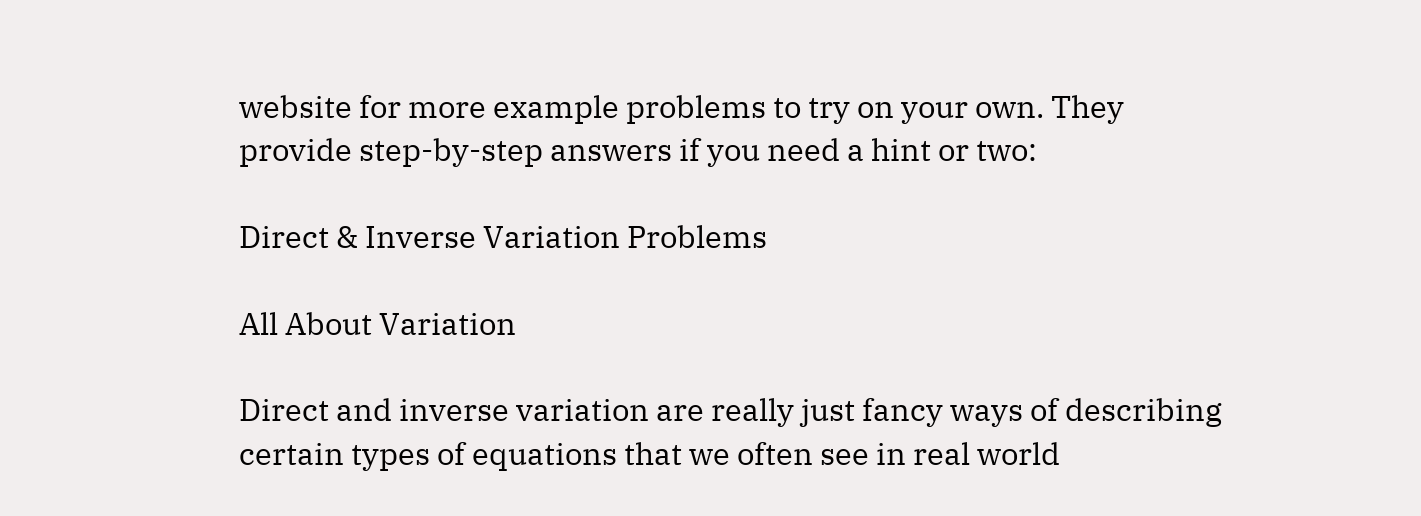website for more example problems to try on your own. They provide step-by-step answers if you need a hint or two:

Direct & Inverse Variation Problems

All About Variation

Direct and inverse variation are really just fancy ways of describing certain types of equations that we often see in real world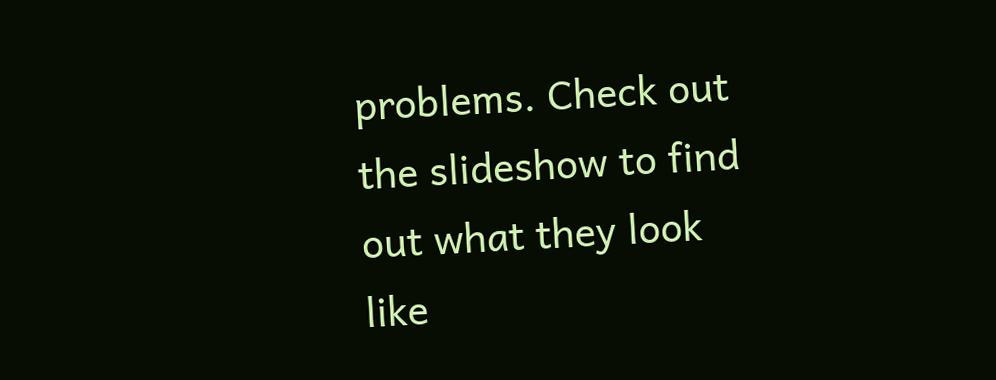problems. Check out the slideshow to find out what they look like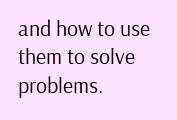and how to use them to solve problems.